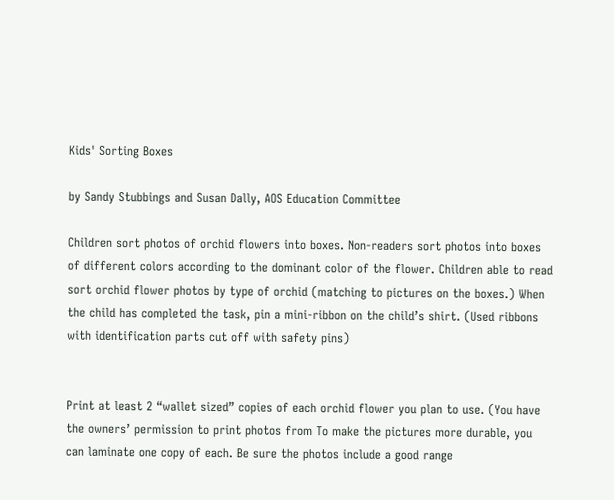Kids' Sorting Boxes

by Sandy Stubbings and Susan Dally, AOS Education Committee

Children sort photos of orchid flowers into boxes. Non-readers sort photos into boxes of different colors according to the dominant color of the flower. Children able to read sort orchid flower photos by type of orchid (matching to pictures on the boxes.) When the child has completed the task, pin a mini-ribbon on the child’s shirt. (Used ribbons with identification parts cut off with safety pins)


Print at least 2 “wallet sized” copies of each orchid flower you plan to use. (You have the owners’ permission to print photos from To make the pictures more durable, you can laminate one copy of each. Be sure the photos include a good range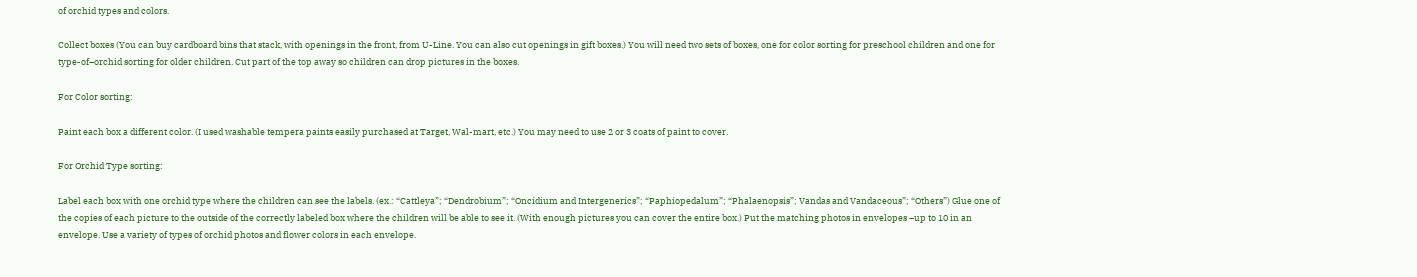of orchid types and colors.

Collect boxes (You can buy cardboard bins that stack, with openings in the front, from U-Line. You can also cut openings in gift boxes.) You will need two sets of boxes, one for color sorting for preschool children and one for type-of–orchid sorting for older children. Cut part of the top away so children can drop pictures in the boxes.

For Color sorting:

Paint each box a different color. (I used washable tempera paints easily purchased at Target, Wal-mart, etc.) You may need to use 2 or 3 coats of paint to cover.

For Orchid Type sorting:

Label each box with one orchid type where the children can see the labels. (ex.: “Cattleya”; “Dendrobium”; “Oncidium and Intergenerics”; “Paphiopedalum”; “Phalaenopsis”; Vandas and Vandaceous”; “Others”) Glue one of the copies of each picture to the outside of the correctly labeled box where the children will be able to see it. (With enough pictures you can cover the entire box.) Put the matching photos in envelopes –up to 10 in an envelope. Use a variety of types of orchid photos and flower colors in each envelope.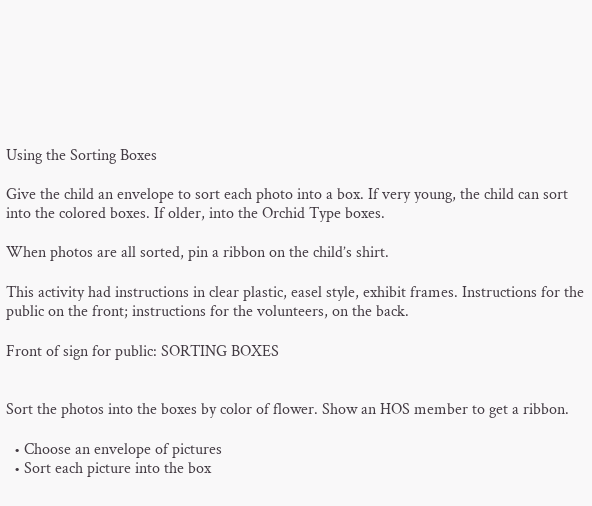Using the Sorting Boxes

Give the child an envelope to sort each photo into a box. If very young, the child can sort into the colored boxes. If older, into the Orchid Type boxes.

When photos are all sorted, pin a ribbon on the child’s shirt.

This activity had instructions in clear plastic, easel style, exhibit frames. Instructions for the public on the front; instructions for the volunteers, on the back.

Front of sign for public: SORTING BOXES


Sort the photos into the boxes by color of flower. Show an HOS member to get a ribbon.

  • Choose an envelope of pictures
  • Sort each picture into the box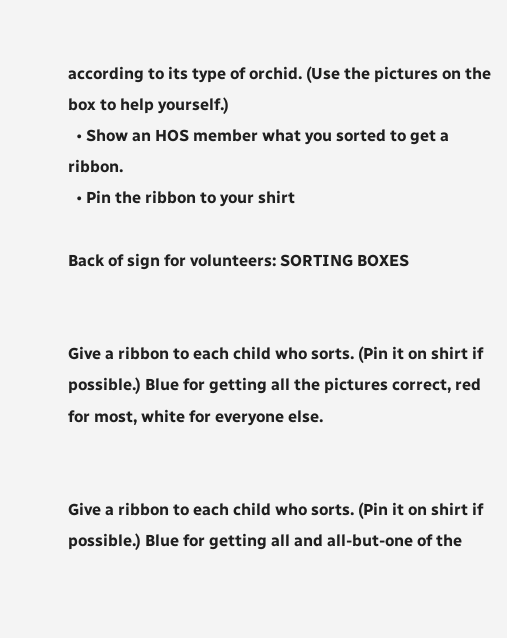according to its type of orchid. (Use the pictures on the box to help yourself.)
  • Show an HOS member what you sorted to get a ribbon.
  • Pin the ribbon to your shirt

Back of sign for volunteers: SORTING BOXES


Give a ribbon to each child who sorts. (Pin it on shirt if possible.) Blue for getting all the pictures correct, red for most, white for everyone else.


Give a ribbon to each child who sorts. (Pin it on shirt if possible.) Blue for getting all and all-but-one of the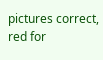pictures correct, red for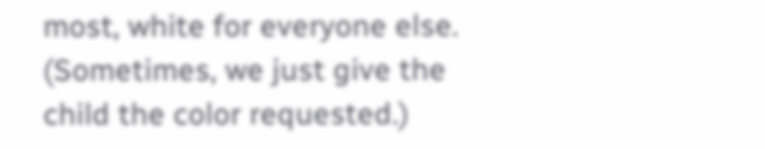most, white for everyone else. (Sometimes, we just give the child the color requested.)